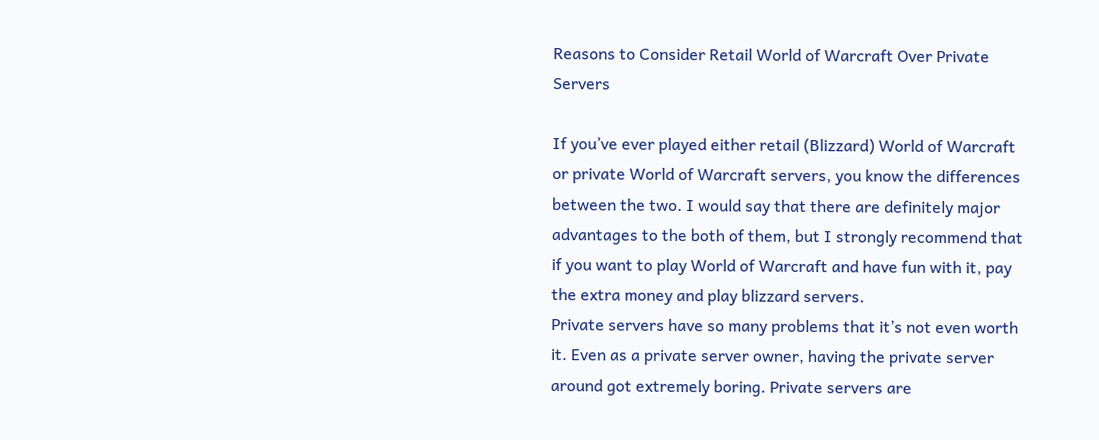Reasons to Consider Retail World of Warcraft Over Private Servers

If you’ve ever played either retail (Blizzard) World of Warcraft or private World of Warcraft servers, you know the differences between the two. I would say that there are definitely major advantages to the both of them, but I strongly recommend that if you want to play World of Warcraft and have fun with it, pay the extra money and play blizzard servers.
Private servers have so many problems that it’s not even worth it. Even as a private server owner, having the private server around got extremely boring. Private servers are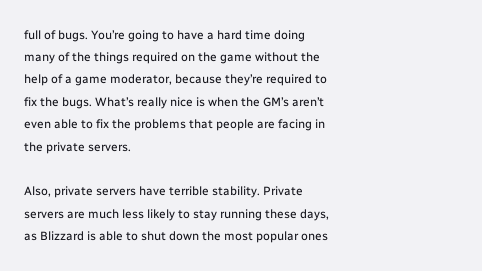full of bugs. You’re going to have a hard time doing many of the things required on the game without the help of a game moderator, because they’re required to fix the bugs. What’s really nice is when the GM’s aren’t even able to fix the problems that people are facing in the private servers.

Also, private servers have terrible stability. Private servers are much less likely to stay running these days, as Blizzard is able to shut down the most popular ones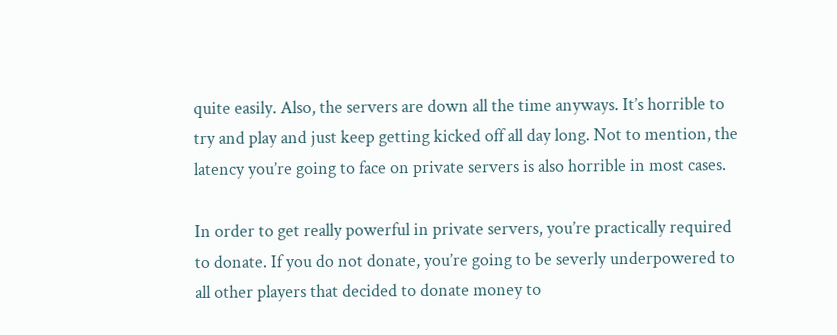quite easily. Also, the servers are down all the time anyways. It’s horrible to try and play and just keep getting kicked off all day long. Not to mention, the latency you’re going to face on private servers is also horrible in most cases.

In order to get really powerful in private servers, you’re practically required to donate. If you do not donate, you’re going to be severly underpowered to all other players that decided to donate money to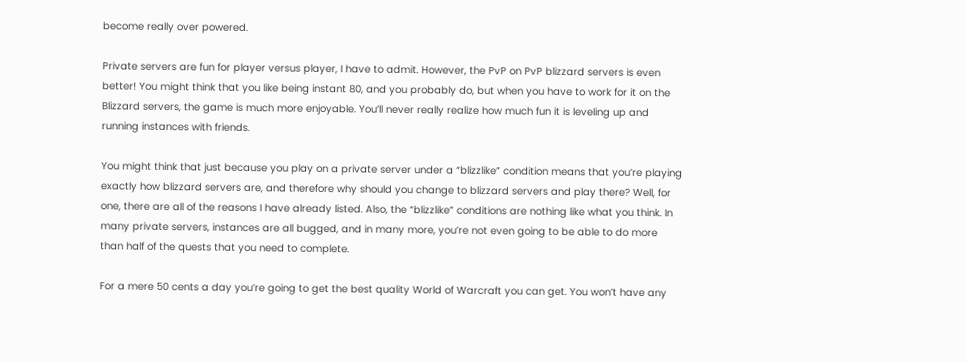become really over powered.

Private servers are fun for player versus player, I have to admit. However, the PvP on PvP blizzard servers is even better! You might think that you like being instant 80, and you probably do, but when you have to work for it on the Blizzard servers, the game is much more enjoyable. You’ll never really realize how much fun it is leveling up and running instances with friends.

You might think that just because you play on a private server under a “blizzlike” condition means that you’re playing exactly how blizzard servers are, and therefore why should you change to blizzard servers and play there? Well, for one, there are all of the reasons I have already listed. Also, the “blizzlike” conditions are nothing like what you think. In many private servers, instances are all bugged, and in many more, you’re not even going to be able to do more than half of the quests that you need to complete.

For a mere 50 cents a day you’re going to get the best quality World of Warcraft you can get. You won’t have any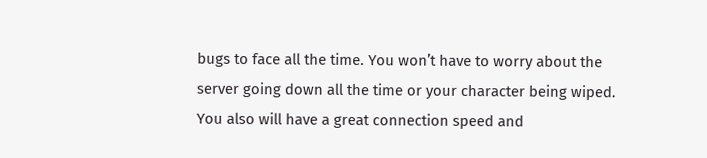bugs to face all the time. You won’t have to worry about the server going down all the time or your character being wiped. You also will have a great connection speed and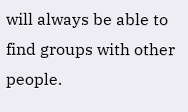will always be able to find groups with other people.